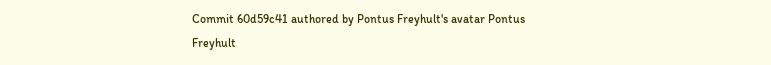Commit 60d59c41 authored by Pontus Freyhult's avatar Pontus Freyhult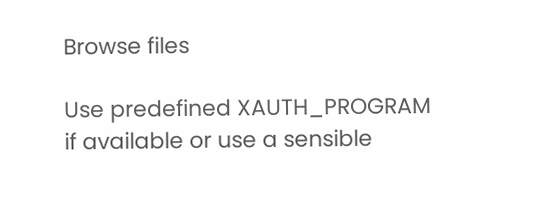Browse files

Use predefined XAUTH_PROGRAM if available or use a sensible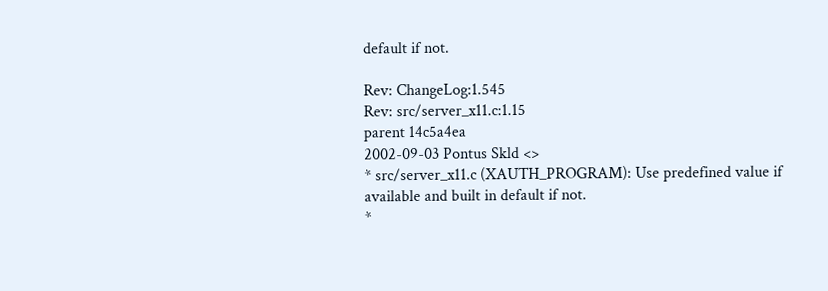default if not.

Rev: ChangeLog:1.545
Rev: src/server_x11.c:1.15
parent 14c5a4ea
2002-09-03 Pontus Skld <>
* src/server_x11.c (XAUTH_PROGRAM): Use predefined value if
available and built in default if not.
*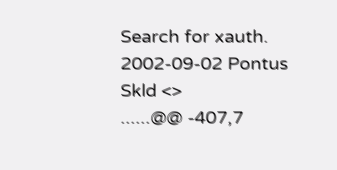Search for xauth.
2002-09-02 Pontus Skld <>
......@@ -407,7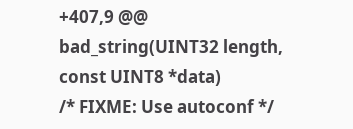+407,9 @@ bad_string(UINT32 length, const UINT8 *data)
/* FIXME: Use autoconf */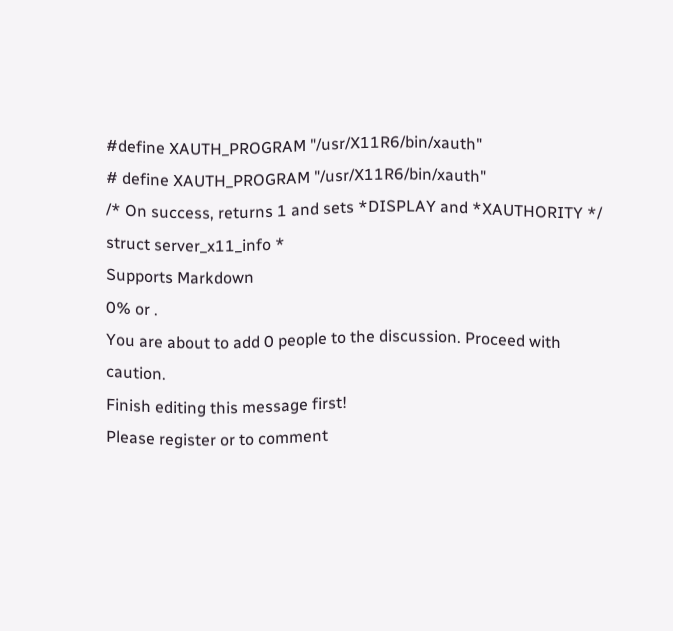#define XAUTH_PROGRAM "/usr/X11R6/bin/xauth"
# define XAUTH_PROGRAM "/usr/X11R6/bin/xauth"
/* On success, returns 1 and sets *DISPLAY and *XAUTHORITY */
struct server_x11_info *
Supports Markdown
0% or .
You are about to add 0 people to the discussion. Proceed with caution.
Finish editing this message first!
Please register or to comment